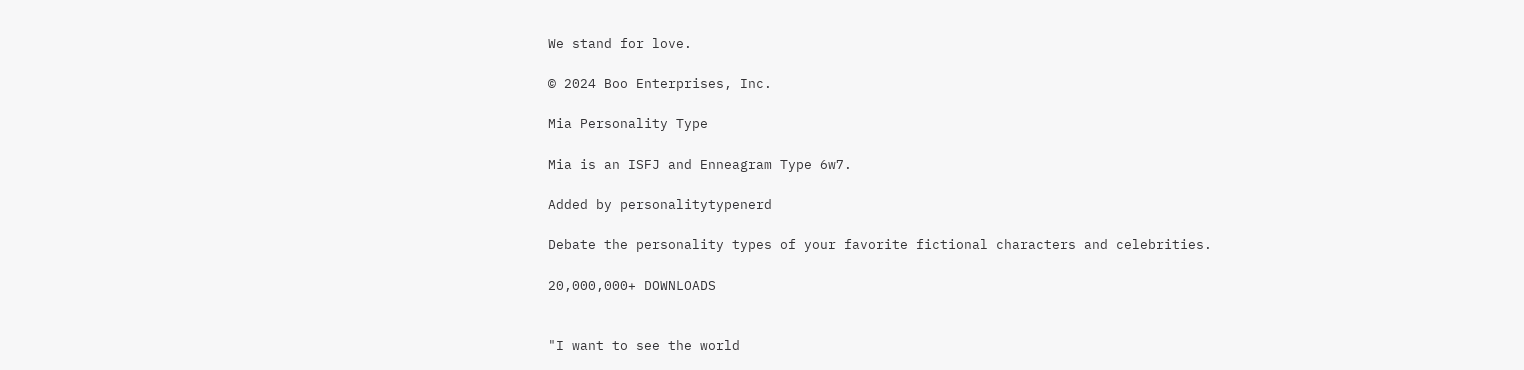We stand for love.

© 2024 Boo Enterprises, Inc.

Mia Personality Type

Mia is an ISFJ and Enneagram Type 6w7.

Added by personalitytypenerd

Debate the personality types of your favorite fictional characters and celebrities.

20,000,000+ DOWNLOADS


"I want to see the world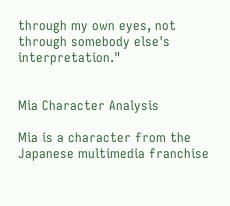through my own eyes, not through somebody else's interpretation."


Mia Character Analysis

Mia is a character from the Japanese multimedia franchise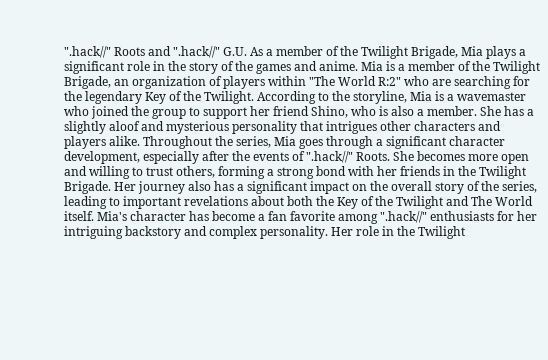".hack//" Roots and ".hack//" G.U. As a member of the Twilight Brigade, Mia plays a significant role in the story of the games and anime. Mia is a member of the Twilight Brigade, an organization of players within "The World R:2" who are searching for the legendary Key of the Twilight. According to the storyline, Mia is a wavemaster who joined the group to support her friend Shino, who is also a member. She has a slightly aloof and mysterious personality that intrigues other characters and players alike. Throughout the series, Mia goes through a significant character development, especially after the events of ".hack//" Roots. She becomes more open and willing to trust others, forming a strong bond with her friends in the Twilight Brigade. Her journey also has a significant impact on the overall story of the series, leading to important revelations about both the Key of the Twilight and The World itself. Mia's character has become a fan favorite among ".hack//" enthusiasts for her intriguing backstory and complex personality. Her role in the Twilight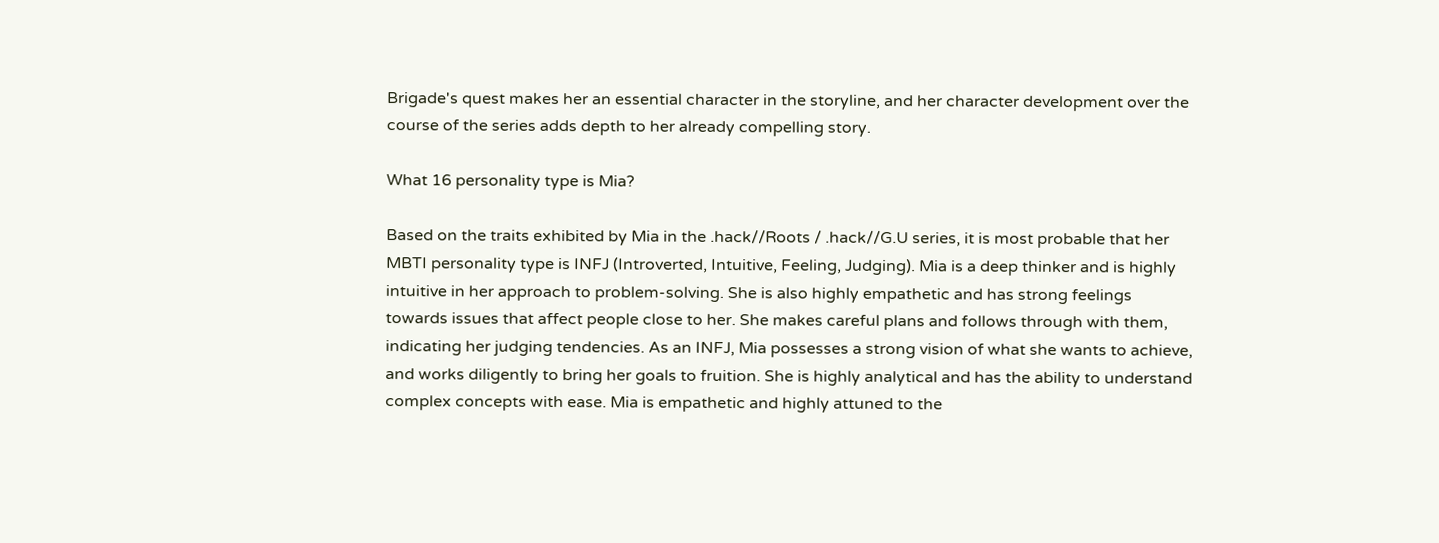Brigade's quest makes her an essential character in the storyline, and her character development over the course of the series adds depth to her already compelling story.

What 16 personality type is Mia?

Based on the traits exhibited by Mia in the .hack//Roots / .hack//G.U series, it is most probable that her MBTI personality type is INFJ (Introverted, Intuitive, Feeling, Judging). Mia is a deep thinker and is highly intuitive in her approach to problem-solving. She is also highly empathetic and has strong feelings towards issues that affect people close to her. She makes careful plans and follows through with them, indicating her judging tendencies. As an INFJ, Mia possesses a strong vision of what she wants to achieve, and works diligently to bring her goals to fruition. She is highly analytical and has the ability to understand complex concepts with ease. Mia is empathetic and highly attuned to the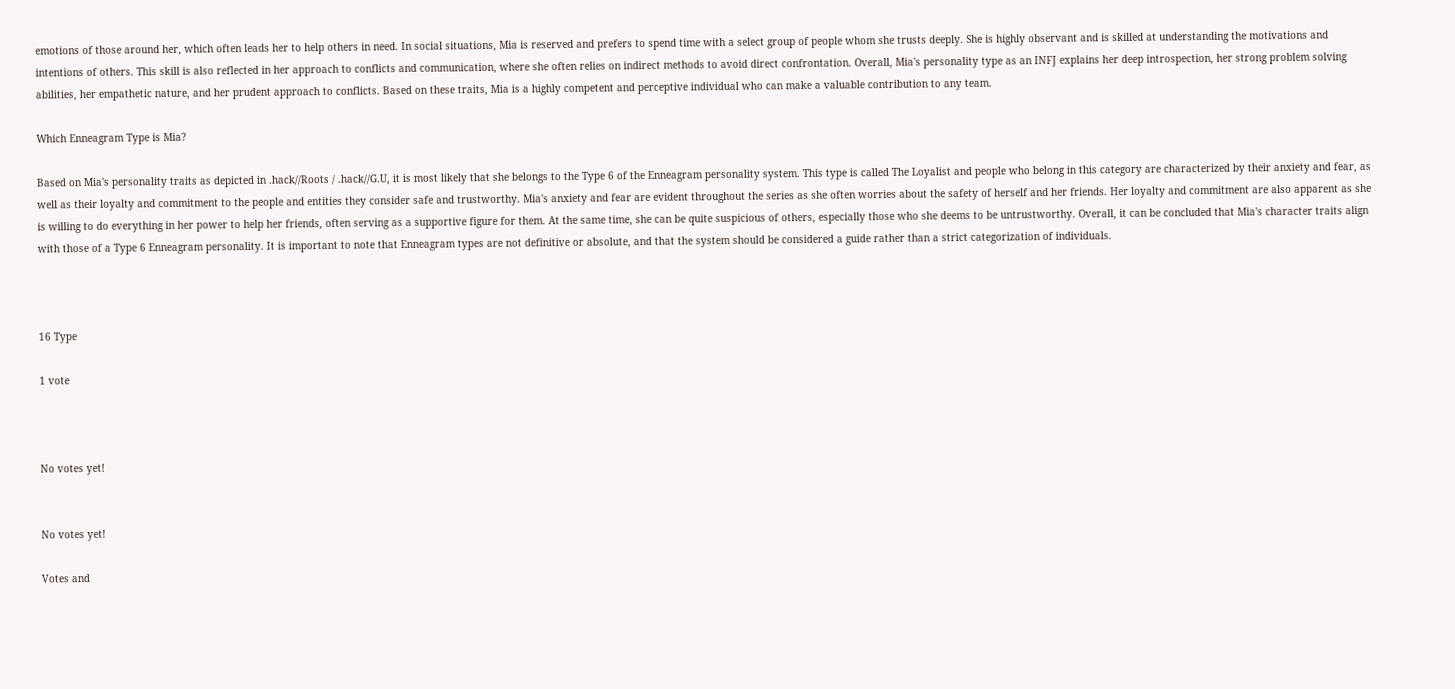emotions of those around her, which often leads her to help others in need. In social situations, Mia is reserved and prefers to spend time with a select group of people whom she trusts deeply. She is highly observant and is skilled at understanding the motivations and intentions of others. This skill is also reflected in her approach to conflicts and communication, where she often relies on indirect methods to avoid direct confrontation. Overall, Mia's personality type as an INFJ explains her deep introspection, her strong problem solving abilities, her empathetic nature, and her prudent approach to conflicts. Based on these traits, Mia is a highly competent and perceptive individual who can make a valuable contribution to any team.

Which Enneagram Type is Mia?

Based on Mia's personality traits as depicted in .hack//Roots / .hack//G.U, it is most likely that she belongs to the Type 6 of the Enneagram personality system. This type is called The Loyalist and people who belong in this category are characterized by their anxiety and fear, as well as their loyalty and commitment to the people and entities they consider safe and trustworthy. Mia's anxiety and fear are evident throughout the series as she often worries about the safety of herself and her friends. Her loyalty and commitment are also apparent as she is willing to do everything in her power to help her friends, often serving as a supportive figure for them. At the same time, she can be quite suspicious of others, especially those who she deems to be untrustworthy. Overall, it can be concluded that Mia's character traits align with those of a Type 6 Enneagram personality. It is important to note that Enneagram types are not definitive or absolute, and that the system should be considered a guide rather than a strict categorization of individuals.



16 Type

1 vote



No votes yet!


No votes yet!

Votes and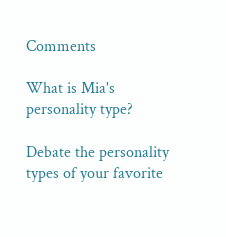Comments

What is Mia's personality type?

Debate the personality types of your favorite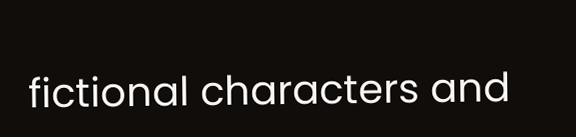fictional characters and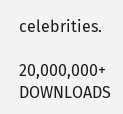celebrities.

20,000,000+ DOWNLOADS